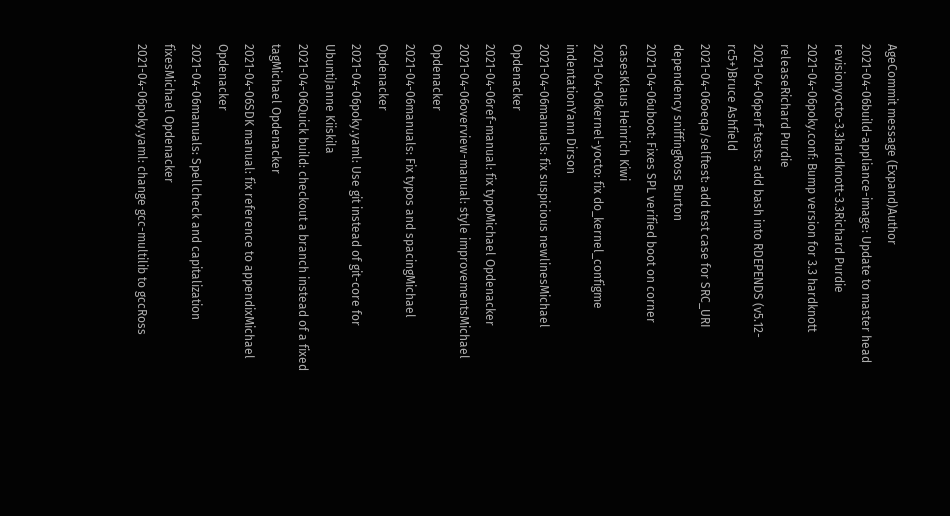AgeCommit message (Expand)Author
2021-04-06build-appliance-image: Update to master head revisionyocto-3.3hardknott-3.3Richard Purdie
2021-04-06poky.conf: Bump version for 3.3 hardknott releaseRichard Purdie
2021-04-06perf-tests: add bash into RDEPENDS (v5.12-rc5+)Bruce Ashfield
2021-04-06oeqa/selftest: add test case for SRC_URI dependency sniffingRoss Burton
2021-04-06uboot: Fixes SPL verified boot on corner casesKlaus Heinrich Kiwi
2021-04-06kernel-yocto: fix do_kernel_configme indentationYann Dirson
2021-04-06manuals: fix suspicious newlinesMichael Opdenacker
2021-04-06ref-manual: fix typoMichael Opdenacker
2021-04-06overview-manual: style improvementsMichael Opdenacker
2021-04-06manuals: Fix typos and spacingMichael Opdenacker
2021-04-06poky.yaml: Use git instead of git-core for UbuntiJanne Kiiskila
2021-04-06Quick build: checkout a branch instead of a fixed tagMichael Opdenacker
2021-04-06SDK manual: fix reference to appendixMichael Opdenacker
2021-04-06manuals: Spellcheck and capitalization fixesMichael Opdenacker
2021-04-06poky.yaml: change gcc-multilib to gccRoss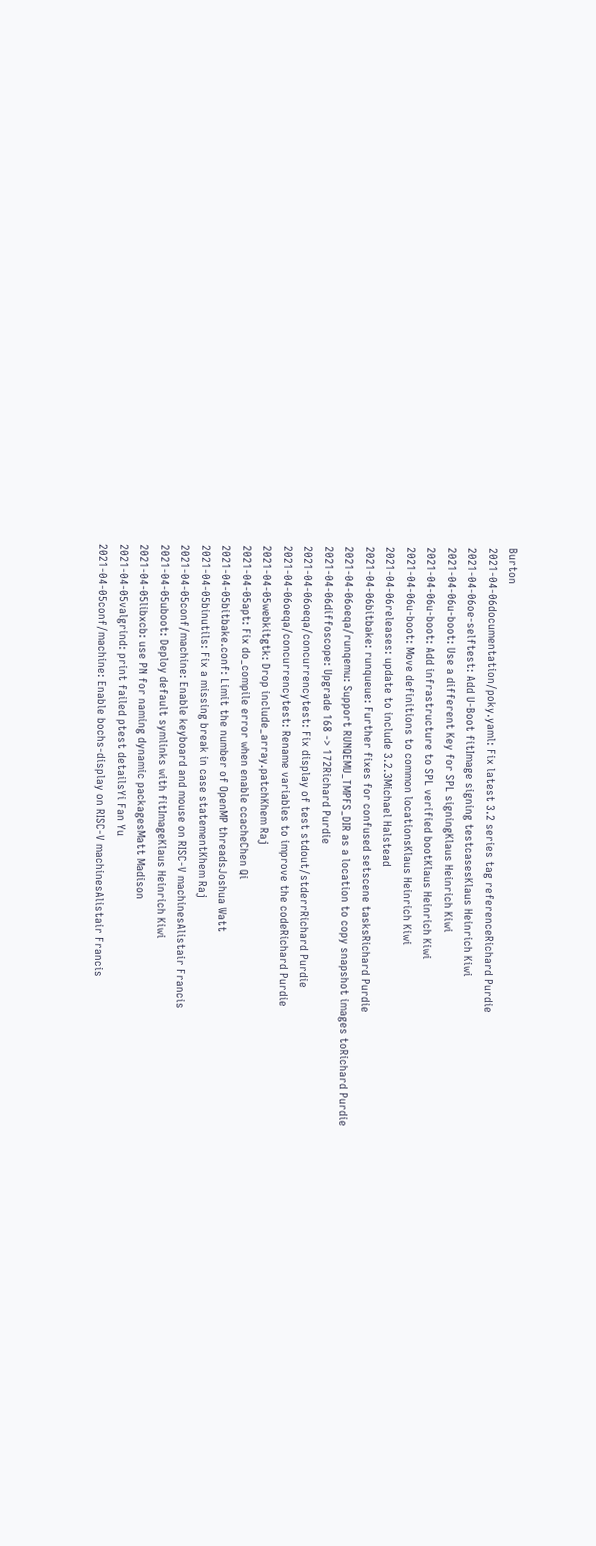Burton
2021-04-06documentation/poky.yaml: Fix latest 3.2 series tag referenceRichard Purdie
2021-04-06oe-selftest: Add U-Boot fitImage signing testcasesKlaus Heinrich Kiwi
2021-04-06u-boot: Use a different Key for SPL signingKlaus Heinrich Kiwi
2021-04-06u-boot: Add infrastructure to SPL verified bootKlaus Heinrich Kiwi
2021-04-06u-boot: Move definitions to common locationsKlaus Heinrich Kiwi
2021-04-06releases: update to include 3.2.3Michael Halstead
2021-04-06bitbake: runqueue: Further fixes for confused setscene tasksRichard Purdie
2021-04-06oeqa/runqemu: Support RUNQEMU_TMPFS_DIR as a location to copy snapshot images toRichard Purdie
2021-04-06diffoscope: Upgrade 168 -> 172Richard Purdie
2021-04-06oeqa/concurrencytest: Fix display of test stdout/stderrRichard Purdie
2021-04-06oeqa/concurrencytest: Rename variables to improve the codeRichard Purdie
2021-04-05webkitgtk: Drop include_array.patchKhem Raj
2021-04-05apt: Fix do_compile error when enable ccacheChen Qi
2021-04-05bitbake.conf: Limit the number of OpenMP threadsJoshua Watt
2021-04-05binutils: Fix a missing break in case statementKhem Raj
2021-04-05conf/machine: Enable keyboard and mouse on RISC-V machinesAlistair Francis
2021-04-05uboot: Deploy default symlinks with fitImageKlaus Heinrich Kiwi
2021-04-05libxcb: use PN for naming dynamic packagesMatt Madison
2021-04-05valgrind: print failed ptest detailsYi Fan Yu
2021-04-05conf/machine: Enable bochs-display on RISC-V machinesAlistair Francis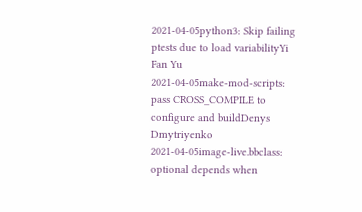2021-04-05python3: Skip failing ptests due to load variabilityYi Fan Yu
2021-04-05make-mod-scripts: pass CROSS_COMPILE to configure and buildDenys Dmytriyenko
2021-04-05image-live.bbclass: optional depends when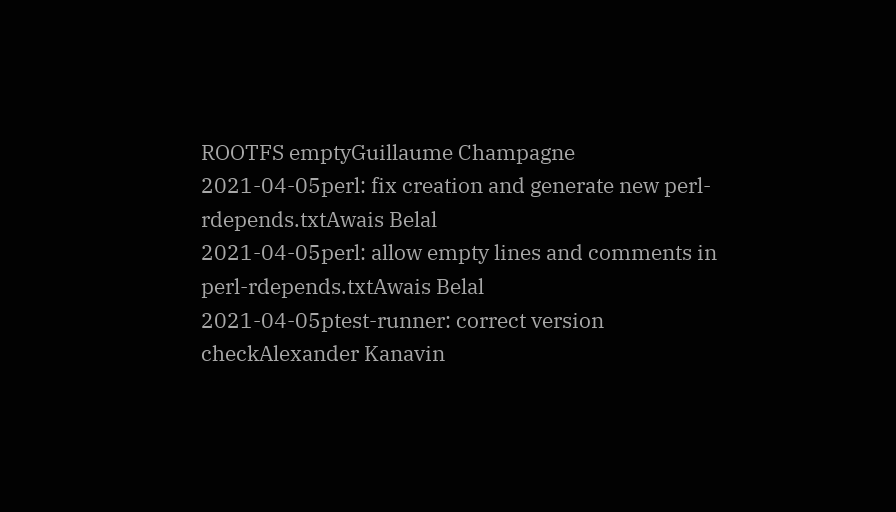ROOTFS emptyGuillaume Champagne
2021-04-05perl: fix creation and generate new perl-rdepends.txtAwais Belal
2021-04-05perl: allow empty lines and comments in perl-rdepends.txtAwais Belal
2021-04-05ptest-runner: correct version checkAlexander Kanavin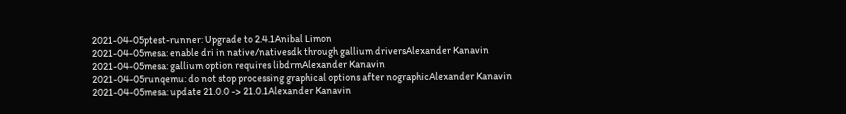2021-04-05ptest-runner: Upgrade to 2.4.1Anibal Limon
2021-04-05mesa: enable dri in native/nativesdk through gallium driversAlexander Kanavin
2021-04-05mesa: gallium option requires libdrmAlexander Kanavin
2021-04-05runqemu: do not stop processing graphical options after nographicAlexander Kanavin
2021-04-05mesa: update 21.0.0 -> 21.0.1Alexander Kanavin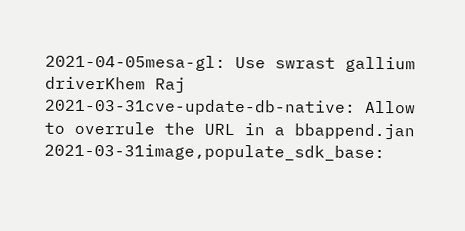2021-04-05mesa-gl: Use swrast gallium driverKhem Raj
2021-03-31cve-update-db-native: Allow to overrule the URL in a bbappend.jan
2021-03-31image,populate_sdk_base: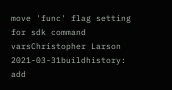move 'func' flag setting for sdk command varsChristopher Larson
2021-03-31buildhistory: add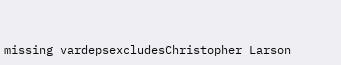missing vardepsexcludesChristopher Larson